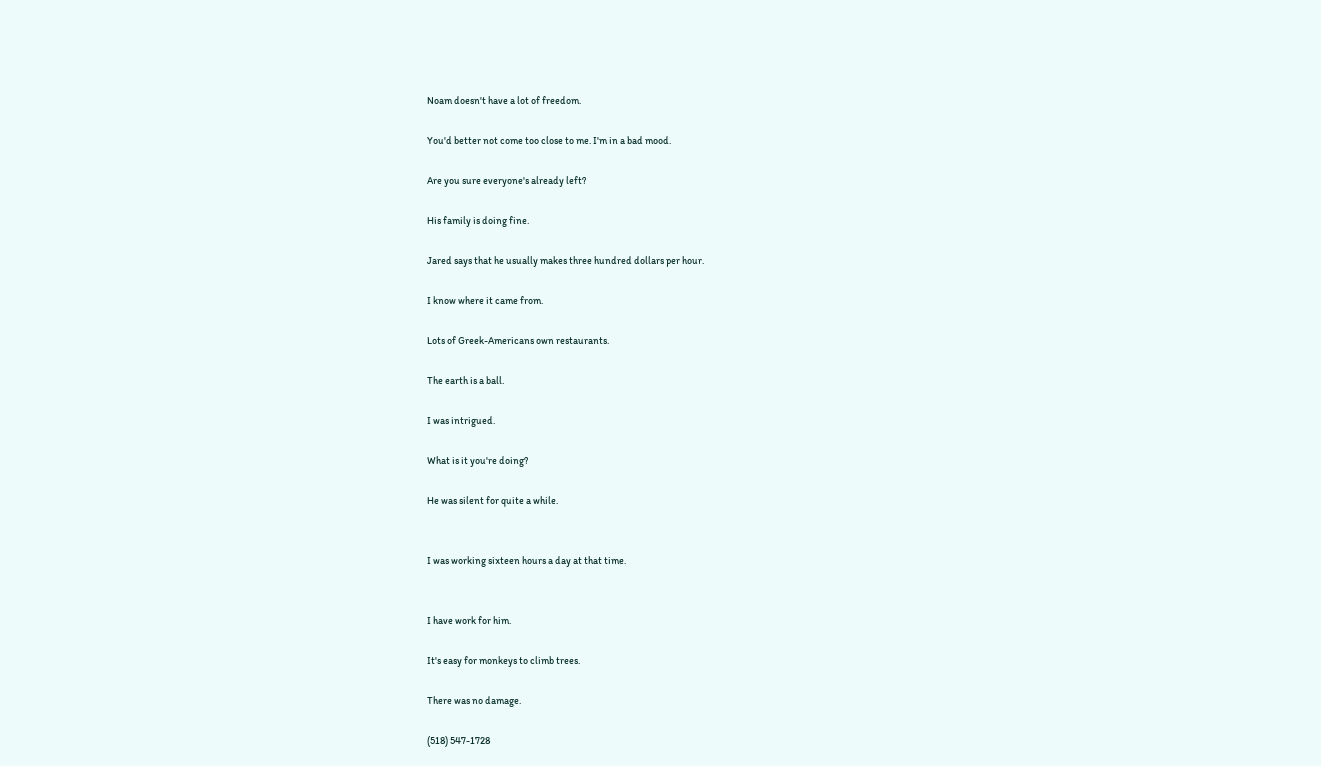Noam doesn't have a lot of freedom.

You'd better not come too close to me. I'm in a bad mood.

Are you sure everyone's already left?

His family is doing fine.

Jared says that he usually makes three hundred dollars per hour.

I know where it came from.

Lots of Greek-Americans own restaurants.

The earth is a ball.

I was intrigued.

What is it you're doing?

He was silent for quite a while.


I was working sixteen hours a day at that time.


I have work for him.

It's easy for monkeys to climb trees.

There was no damage.

(518) 547-1728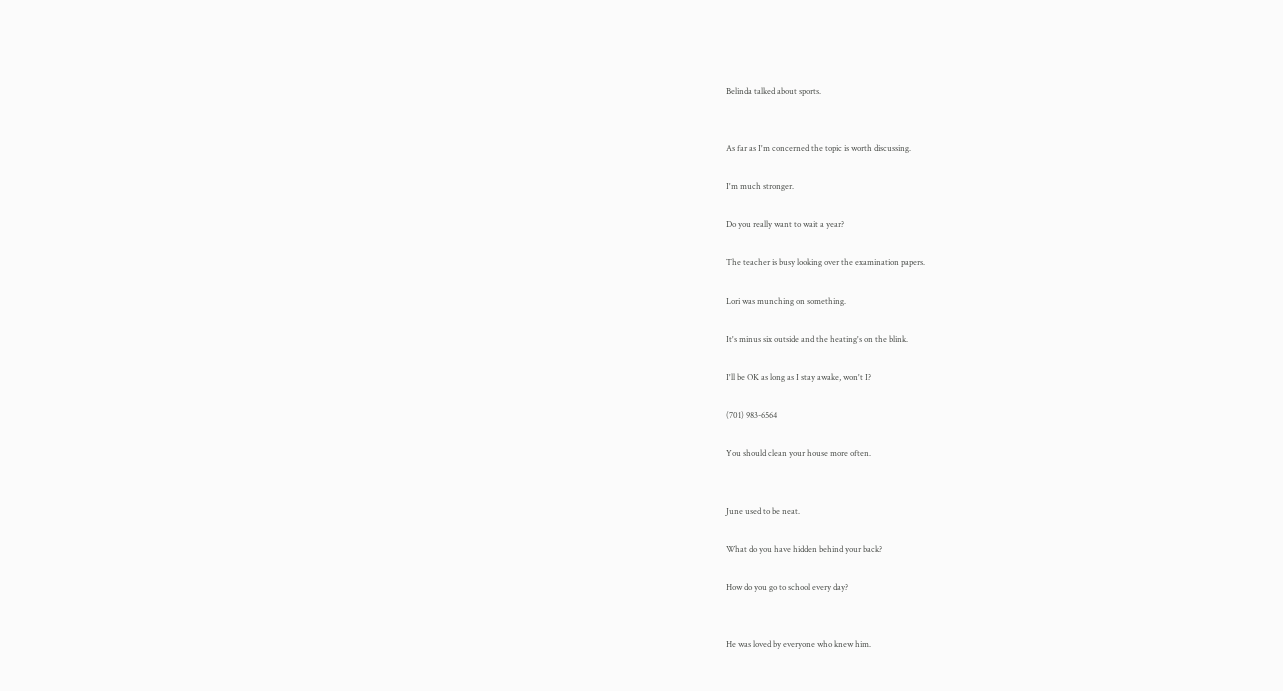Belinda talked about sports.


As far as I'm concerned the topic is worth discussing.

I'm much stronger.

Do you really want to wait a year?

The teacher is busy looking over the examination papers.

Lori was munching on something.

It's minus six outside and the heating's on the blink.

I'll be OK as long as I stay awake, won't I?

(701) 983-6564

You should clean your house more often.


June used to be neat.

What do you have hidden behind your back?

How do you go to school every day?


He was loved by everyone who knew him.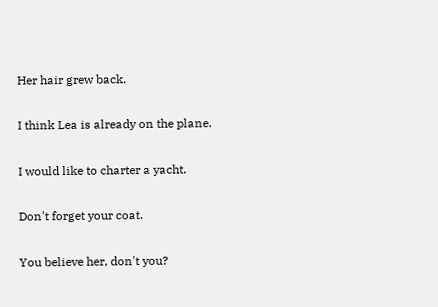Her hair grew back.

I think Lea is already on the plane.

I would like to charter a yacht.

Don't forget your coat.

You believe her, don't you?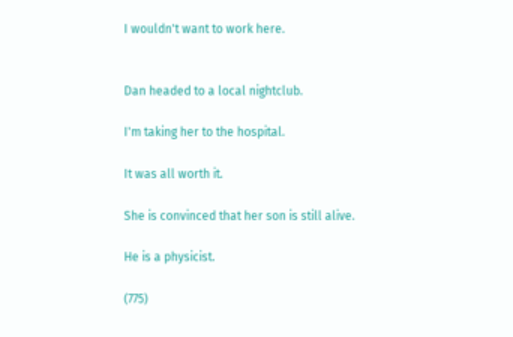I wouldn't want to work here.


Dan headed to a local nightclub.

I'm taking her to the hospital.

It was all worth it.

She is convinced that her son is still alive.

He is a physicist.

(775)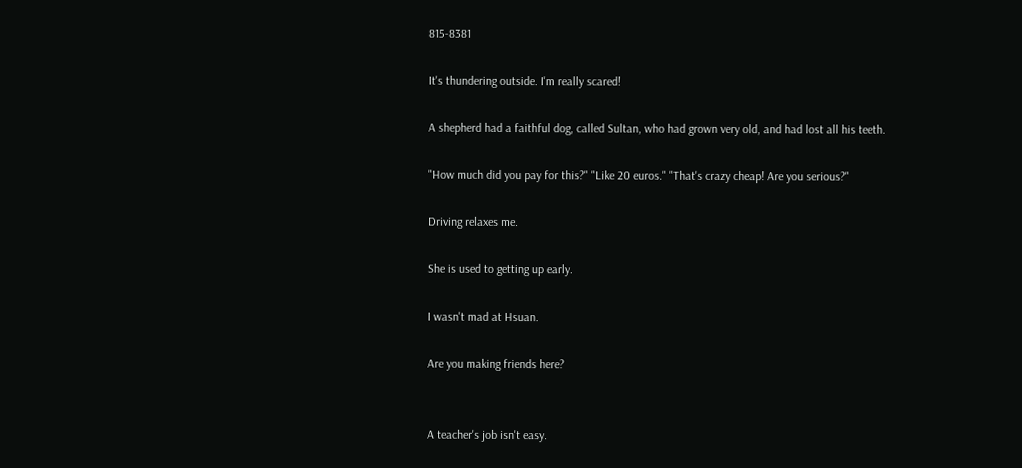815-8381

It's thundering outside. I'm really scared!

A shepherd had a faithful dog, called Sultan, who had grown very old, and had lost all his teeth.

"How much did you pay for this?" "Like 20 euros." "That's crazy cheap! Are you serious?"

Driving relaxes me.

She is used to getting up early.

I wasn't mad at Hsuan.

Are you making friends here?


A teacher's job isn't easy.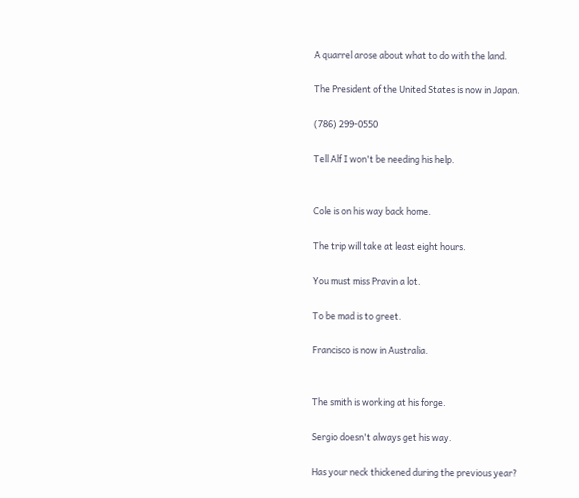A quarrel arose about what to do with the land.

The President of the United States is now in Japan.

(786) 299-0550

Tell Alf I won't be needing his help.


Cole is on his way back home.

The trip will take at least eight hours.

You must miss Pravin a lot.

To be mad is to greet.

Francisco is now in Australia.


The smith is working at his forge.

Sergio doesn't always get his way.

Has your neck thickened during the previous year?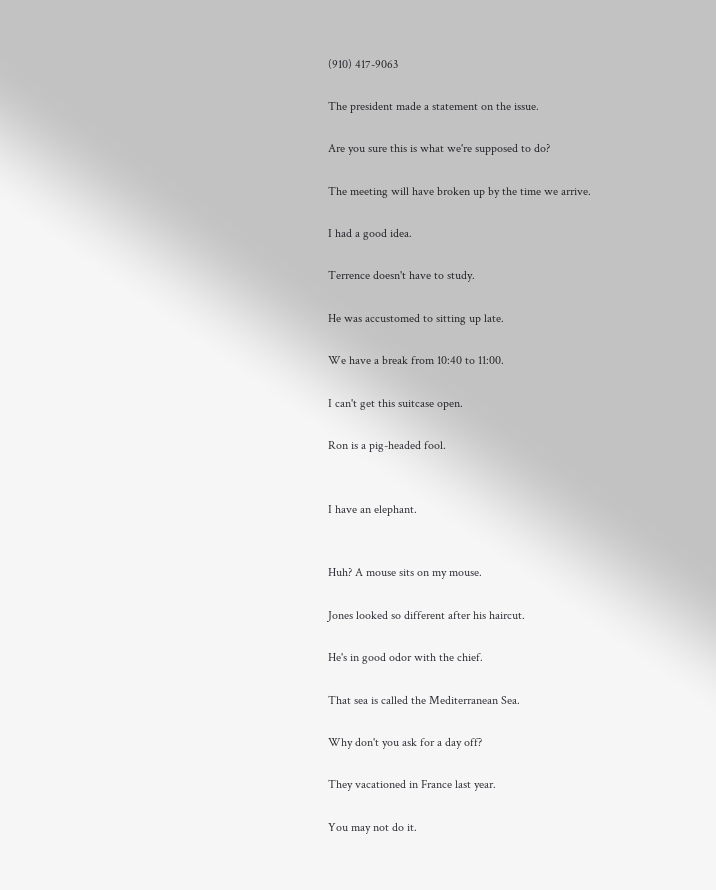(910) 417-9063

The president made a statement on the issue.

Are you sure this is what we're supposed to do?

The meeting will have broken up by the time we arrive.

I had a good idea.

Terrence doesn't have to study.

He was accustomed to sitting up late.

We have a break from 10:40 to 11:00.

I can't get this suitcase open.

Ron is a pig-headed fool.


I have an elephant.


Huh? A mouse sits on my mouse.

Jones looked so different after his haircut.

He's in good odor with the chief.

That sea is called the Mediterranean Sea.

Why don't you ask for a day off?

They vacationed in France last year.

You may not do it.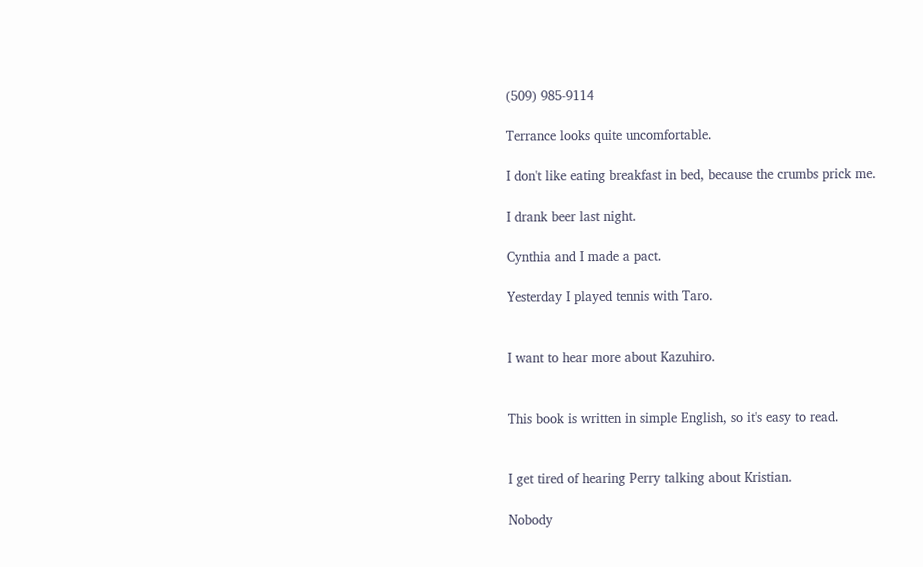(509) 985-9114

Terrance looks quite uncomfortable.

I don't like eating breakfast in bed, because the crumbs prick me.

I drank beer last night.

Cynthia and I made a pact.

Yesterday I played tennis with Taro.


I want to hear more about Kazuhiro.


This book is written in simple English, so it's easy to read.


I get tired of hearing Perry talking about Kristian.

Nobody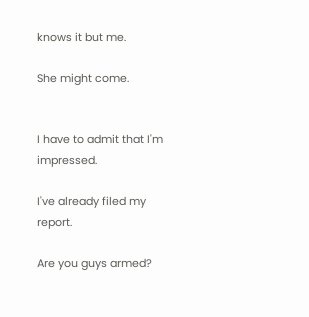knows it but me.

She might come.


I have to admit that I'm impressed.

I've already filed my report.

Are you guys armed?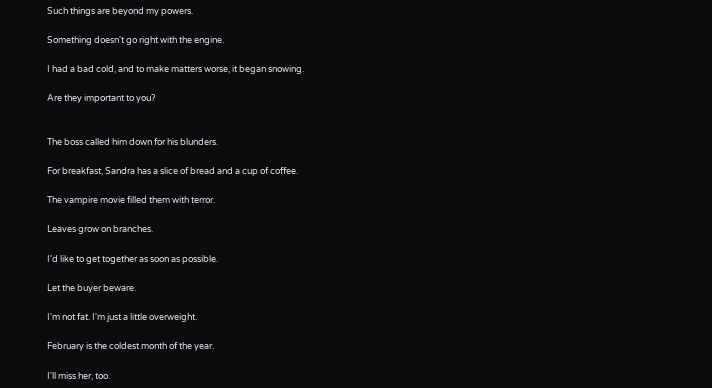Such things are beyond my powers.

Something doesn't go right with the engine.

I had a bad cold, and to make matters worse, it began snowing.

Are they important to you?


The boss called him down for his blunders.

For breakfast, Sandra has a slice of bread and a cup of coffee.

The vampire movie filled them with terror.

Leaves grow on branches.

I'd like to get together as soon as possible.

Let the buyer beware.

I'm not fat. I'm just a little overweight.

February is the coldest month of the year.

I'll miss her, too.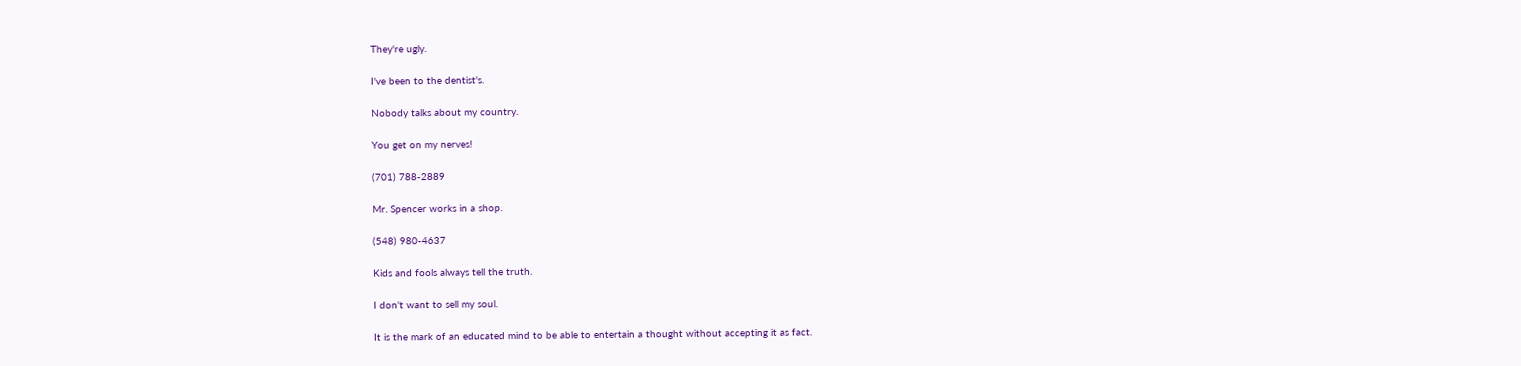They're ugly.

I've been to the dentist's.

Nobody talks about my country.

You get on my nerves!

(701) 788-2889

Mr. Spencer works in a shop.

(548) 980-4637

Kids and fools always tell the truth.

I don't want to sell my soul.

It is the mark of an educated mind to be able to entertain a thought without accepting it as fact.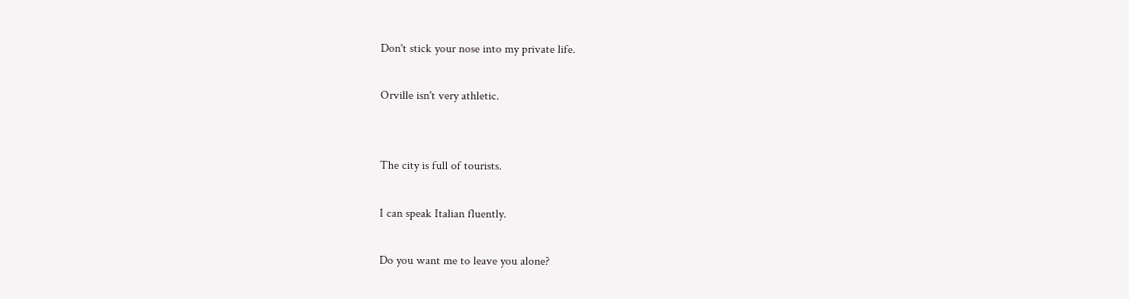Don't stick your nose into my private life.

Orville isn't very athletic.


The city is full of tourists.

I can speak Italian fluently.

Do you want me to leave you alone?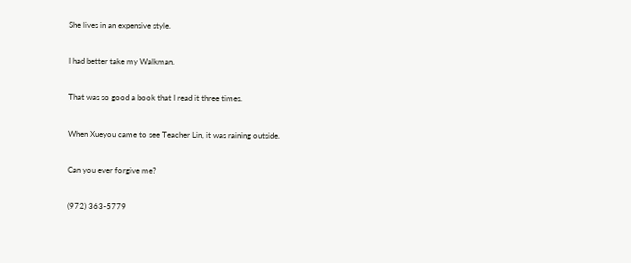She lives in an expensive style.

I had better take my Walkman.

That was so good a book that I read it three times.

When Xueyou came to see Teacher Lin, it was raining outside.

Can you ever forgive me?

(972) 363-5779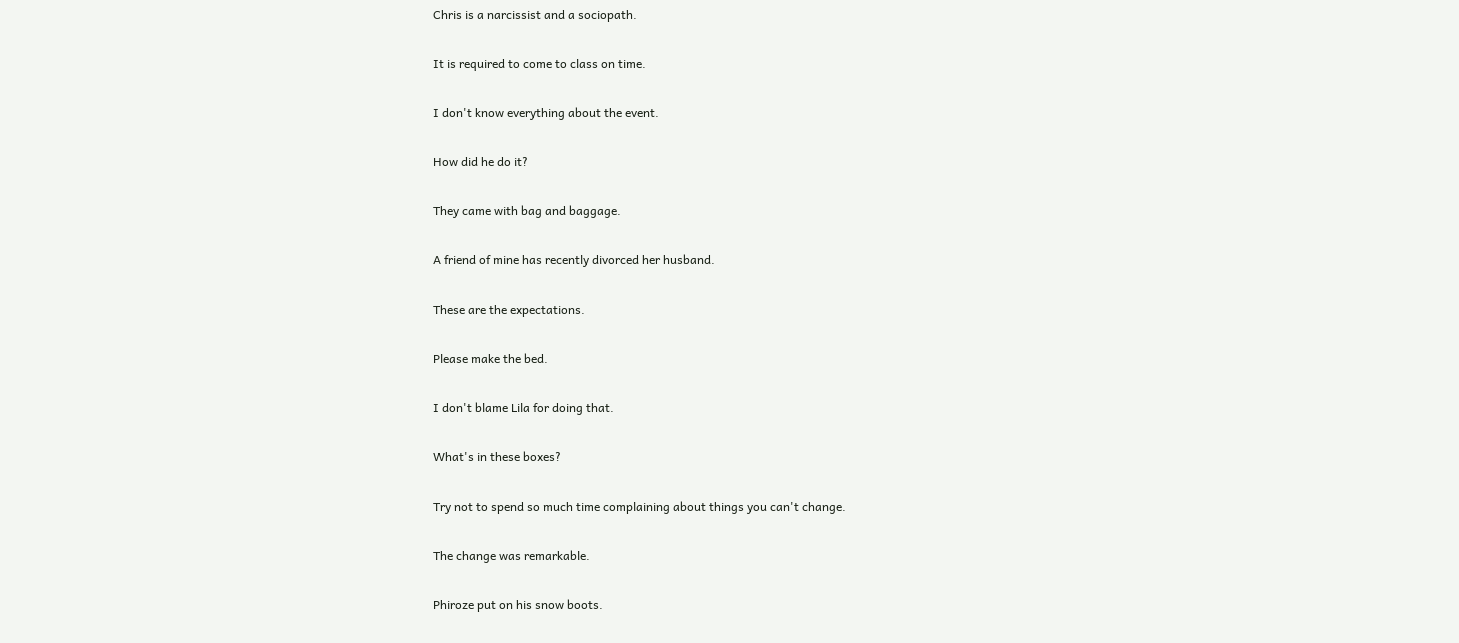Chris is a narcissist and a sociopath.

It is required to come to class on time.

I don't know everything about the event.

How did he do it?

They came with bag and baggage.

A friend of mine has recently divorced her husband.

These are the expectations.

Please make the bed.

I don't blame Lila for doing that.

What's in these boxes?

Try not to spend so much time complaining about things you can't change.

The change was remarkable.

Phiroze put on his snow boots.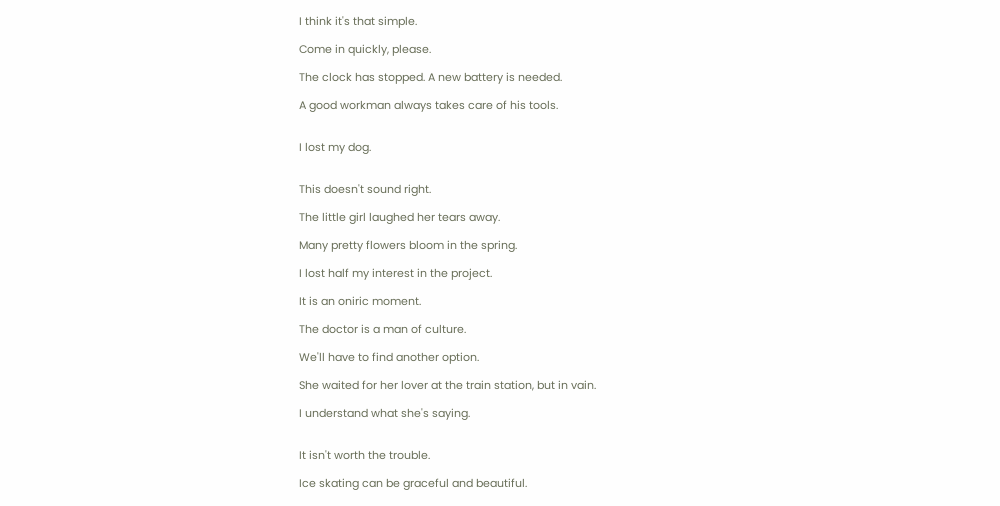I think it's that simple.

Come in quickly, please.

The clock has stopped. A new battery is needed.

A good workman always takes care of his tools.


I lost my dog.


This doesn't sound right.

The little girl laughed her tears away.

Many pretty flowers bloom in the spring.

I lost half my interest in the project.

It is an oniric moment.

The doctor is a man of culture.

We'll have to find another option.

She waited for her lover at the train station, but in vain.

I understand what she's saying.


It isn't worth the trouble.

Ice skating can be graceful and beautiful.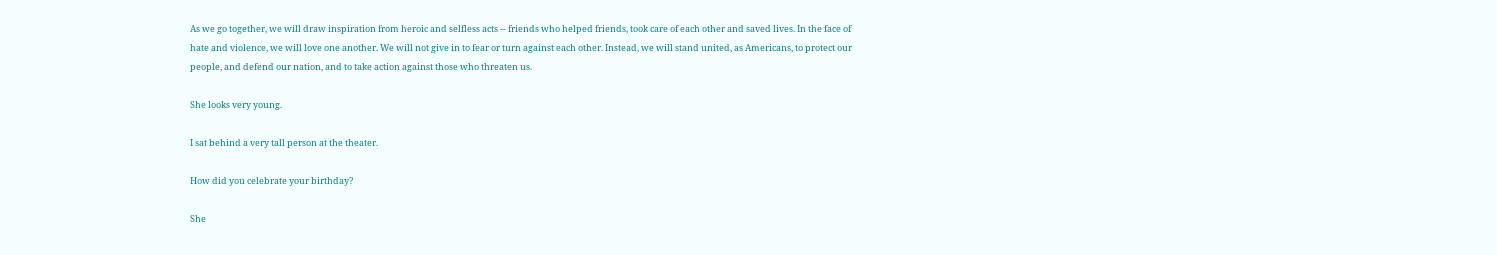As we go together, we will draw inspiration from heroic and selfless acts -- friends who helped friends, took care of each other and saved lives. In the face of hate and violence, we will love one another. We will not give in to fear or turn against each other. Instead, we will stand united, as Americans, to protect our people, and defend our nation, and to take action against those who threaten us.

She looks very young.

I sat behind a very tall person at the theater.

How did you celebrate your birthday?

She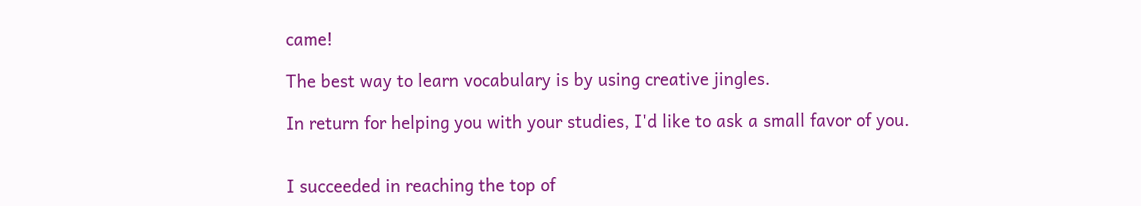came!

The best way to learn vocabulary is by using creative jingles.

In return for helping you with your studies, I'd like to ask a small favor of you.


I succeeded in reaching the top of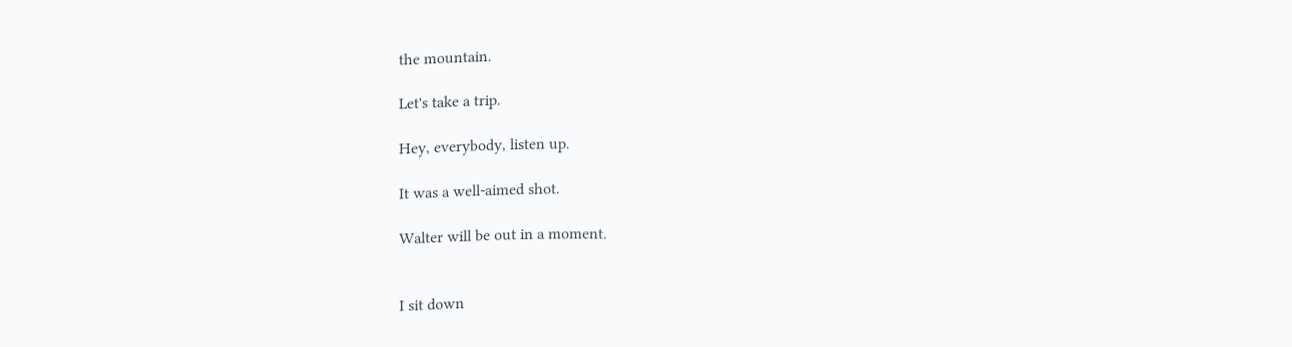the mountain.

Let's take a trip.

Hey, everybody, listen up.

It was a well-aimed shot.

Walter will be out in a moment.


I sit down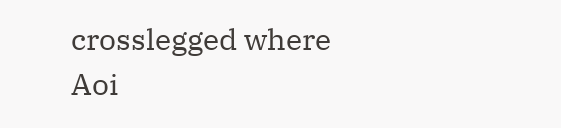crosslegged where Aoi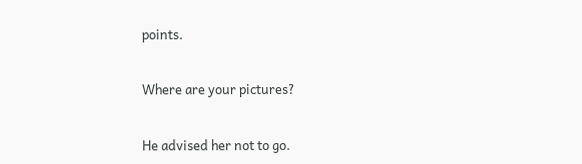points.


Where are your pictures?


He advised her not to go.